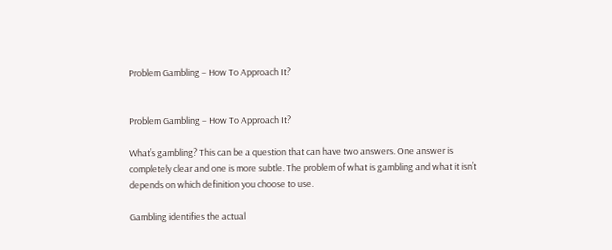Problem Gambling – How To Approach It?


Problem Gambling – How To Approach It?

What’s gambling? This can be a question that can have two answers. One answer is completely clear and one is more subtle. The problem of what is gambling and what it isn’t depends on which definition you choose to use.

Gambling identifies the actual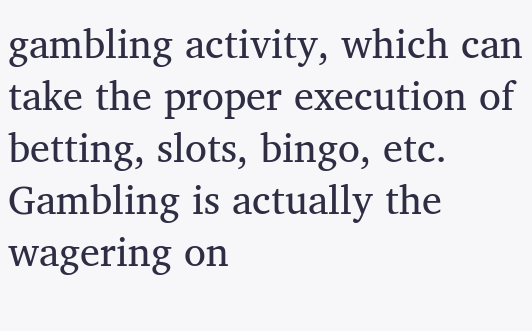gambling activity, which can take the proper execution of betting, slots, bingo, etc. Gambling is actually the wagering on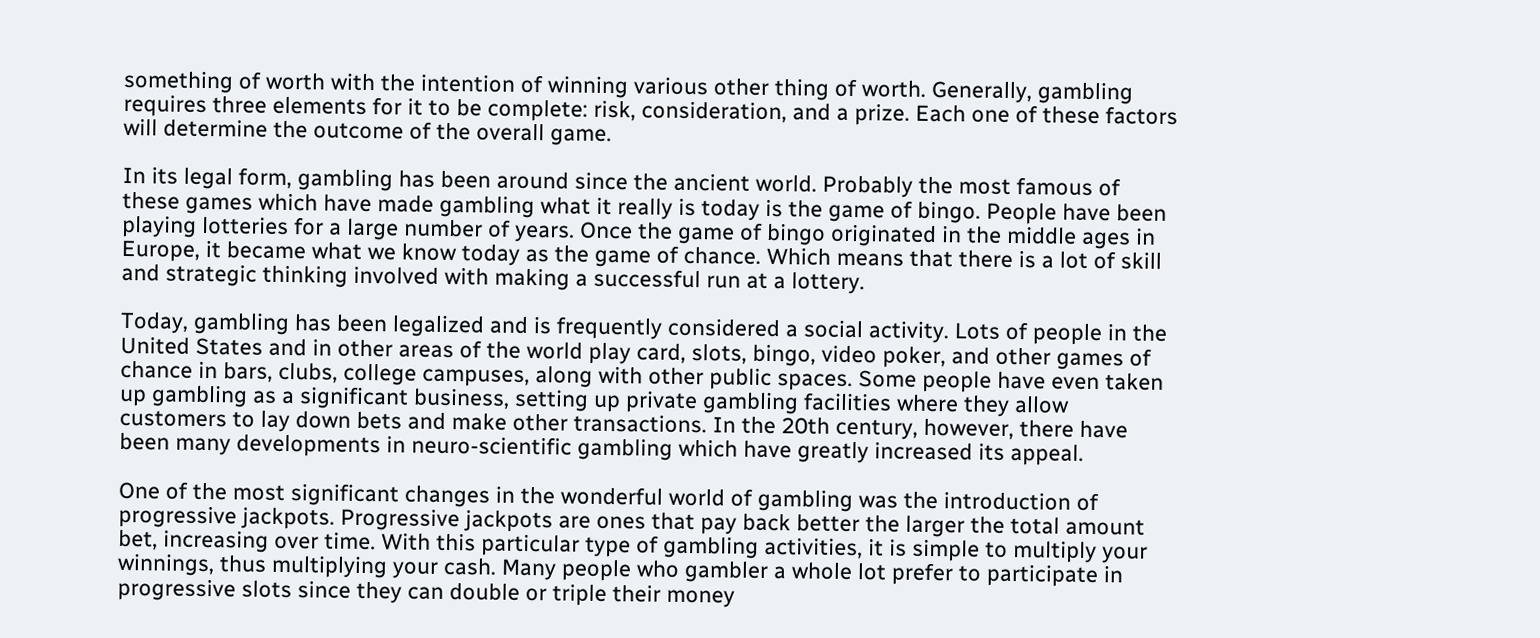something of worth with the intention of winning various other thing of worth. Generally, gambling requires three elements for it to be complete: risk, consideration, and a prize. Each one of these factors will determine the outcome of the overall game.

In its legal form, gambling has been around since the ancient world. Probably the most famous of these games which have made gambling what it really is today is the game of bingo. People have been playing lotteries for a large number of years. Once the game of bingo originated in the middle ages in Europe, it became what we know today as the game of chance. Which means that there is a lot of skill and strategic thinking involved with making a successful run at a lottery.

Today, gambling has been legalized and is frequently considered a social activity. Lots of people in the United States and in other areas of the world play card, slots, bingo, video poker, and other games of chance in bars, clubs, college campuses, along with other public spaces. Some people have even taken up gambling as a significant business, setting up private gambling facilities where they allow customers to lay down bets and make other transactions. In the 20th century, however, there have been many developments in neuro-scientific gambling which have greatly increased its appeal.

One of the most significant changes in the wonderful world of gambling was the introduction of progressive jackpots. Progressive jackpots are ones that pay back better the larger the total amount bet, increasing over time. With this particular type of gambling activities, it is simple to multiply your winnings, thus multiplying your cash. Many people who gambler a whole lot prefer to participate in progressive slots since they can double or triple their money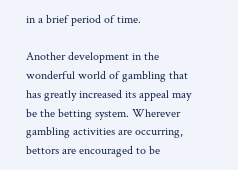in a brief period of time.

Another development in the wonderful world of gambling that has greatly increased its appeal may be the betting system. Wherever gambling activities are occurring, bettors are encouraged to be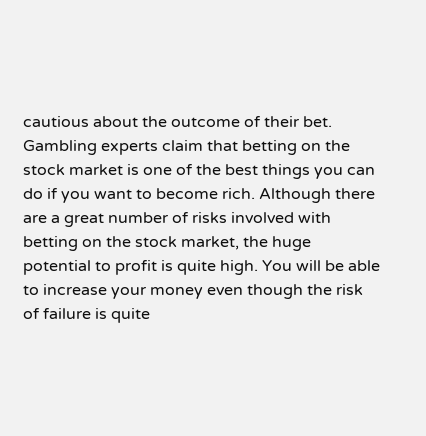cautious about the outcome of their bet. Gambling experts claim that betting on the stock market is one of the best things you can do if you want to become rich. Although there are a great number of risks involved with betting on the stock market, the huge potential to profit is quite high. You will be able to increase your money even though the risk of failure is quite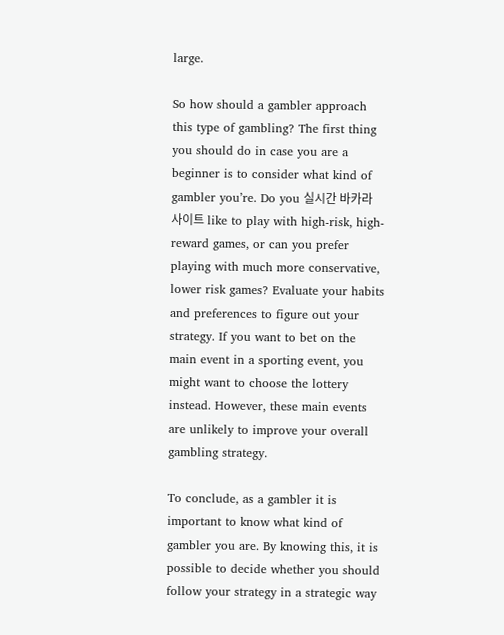large.

So how should a gambler approach this type of gambling? The first thing you should do in case you are a beginner is to consider what kind of gambler you’re. Do you 실시간 바카라 사이트 like to play with high-risk, high-reward games, or can you prefer playing with much more conservative, lower risk games? Evaluate your habits and preferences to figure out your strategy. If you want to bet on the main event in a sporting event, you might want to choose the lottery instead. However, these main events are unlikely to improve your overall gambling strategy.

To conclude, as a gambler it is important to know what kind of gambler you are. By knowing this, it is possible to decide whether you should follow your strategy in a strategic way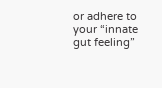or adhere to your “innate gut feeling”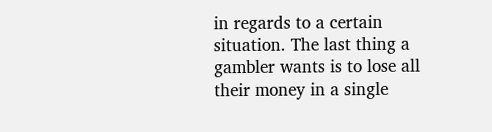in regards to a certain situation. The last thing a gambler wants is to lose all their money in a single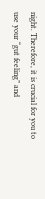night. Therefore, it is crucial for you to use your “gut feeling” and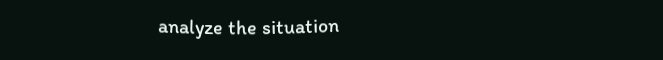analyze the situation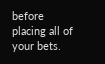before placing all of your bets.